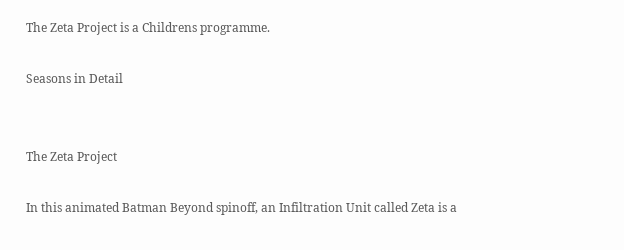The Zeta Project is a Childrens programme.

Seasons in Detail


The Zeta Project

In this animated Batman Beyond spinoff, an Infiltration Unit called Zeta is a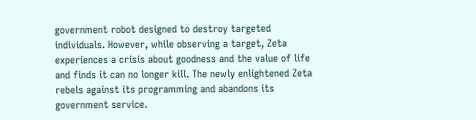government robot designed to destroy targeted individuals. However, while observing a target, Zeta experiences a crisis about goodness and the value of life and finds it can no longer kill. The newly enlightened Zeta rebels against its programming and abandons its government service.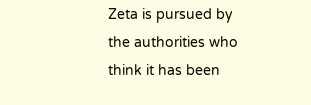Zeta is pursued by the authorities who think it has been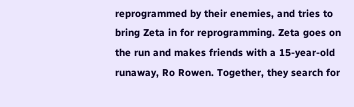reprogrammed by their enemies, and tries to bring Zeta in for reprogramming. Zeta goes on the run and makes friends with a 15-year-old runaway, Ro Rowen. Together, they search for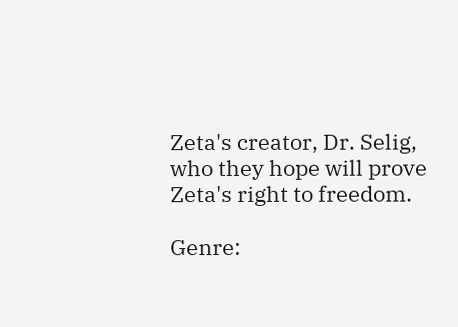Zeta's creator, Dr. Selig, who they hope will prove Zeta's right to freedom.

Genre: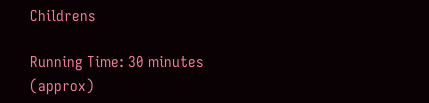Childrens

Running Time: 30 minutes (approx)